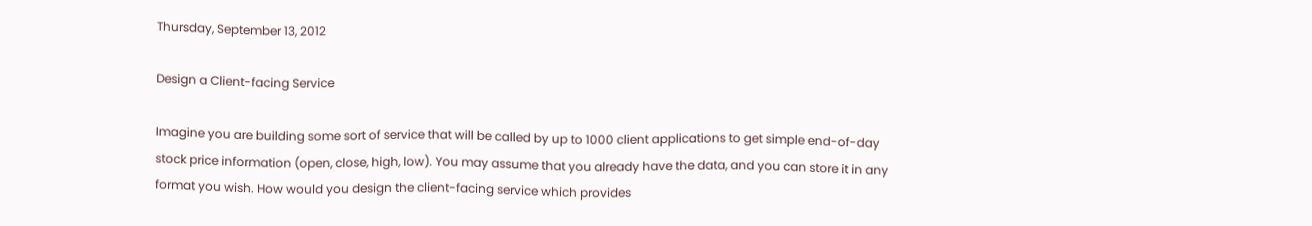Thursday, September 13, 2012

Design a Client-facing Service

Imagine you are building some sort of service that will be called by up to 1000 client applications to get simple end-of-day stock price information (open, close, high, low). You may assume that you already have the data, and you can store it in any format you wish. How would you design the client-facing service which provides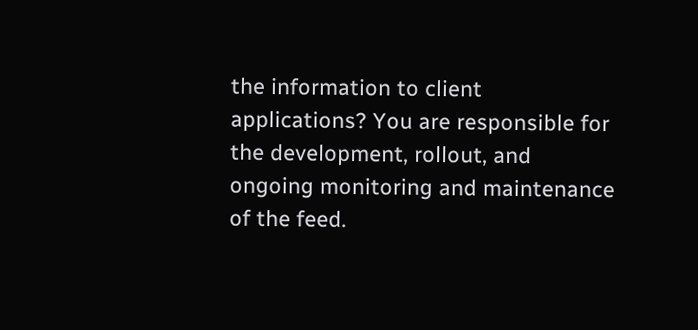the information to client applications? You are responsible for the development, rollout, and ongoing monitoring and maintenance of the feed.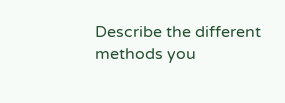Describe the different methods you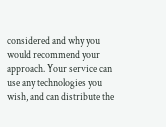considered and why you would recommend your approach. Your service can use any technologies you wish, and can distribute the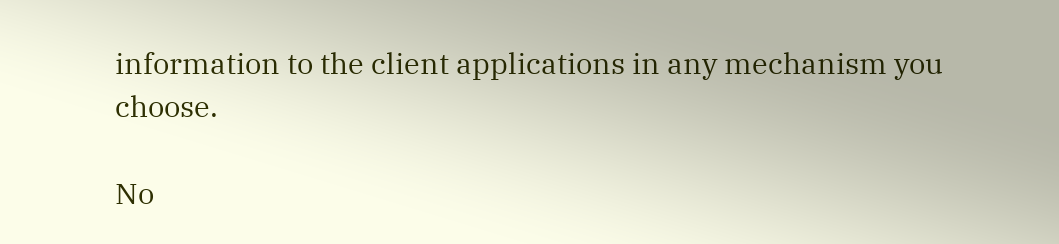information to the client applications in any mechanism you choose.

No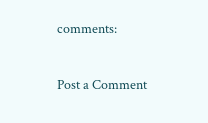comments:

Post a Comment